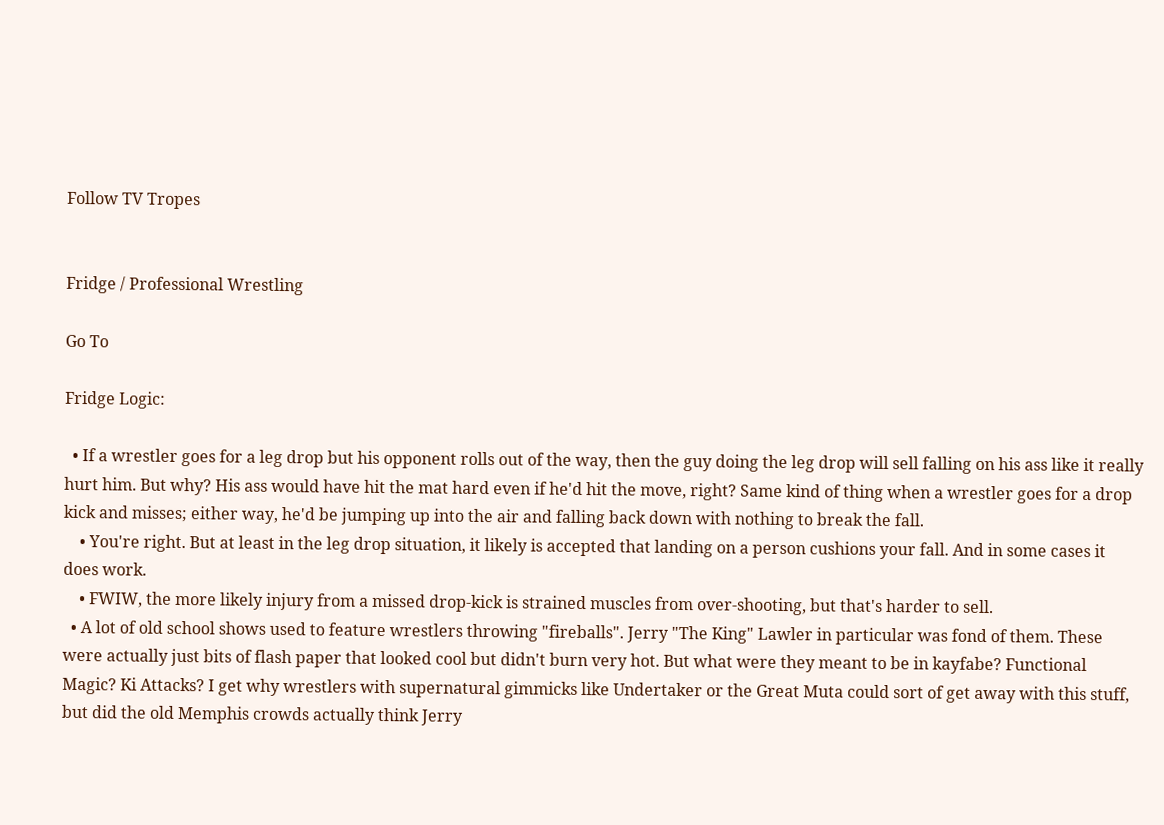Follow TV Tropes


Fridge / Professional Wrestling

Go To

Fridge Logic:

  • If a wrestler goes for a leg drop but his opponent rolls out of the way, then the guy doing the leg drop will sell falling on his ass like it really hurt him. But why? His ass would have hit the mat hard even if he'd hit the move, right? Same kind of thing when a wrestler goes for a drop kick and misses; either way, he'd be jumping up into the air and falling back down with nothing to break the fall.
    • You're right. But at least in the leg drop situation, it likely is accepted that landing on a person cushions your fall. And in some cases it does work.
    • FWIW, the more likely injury from a missed drop-kick is strained muscles from over-shooting, but that's harder to sell.
  • A lot of old school shows used to feature wrestlers throwing "fireballs". Jerry "The King" Lawler in particular was fond of them. These were actually just bits of flash paper that looked cool but didn't burn very hot. But what were they meant to be in kayfabe? Functional Magic? Ki Attacks? I get why wrestlers with supernatural gimmicks like Undertaker or the Great Muta could sort of get away with this stuff, but did the old Memphis crowds actually think Jerry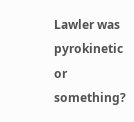Lawler was pyrokinetic or something?